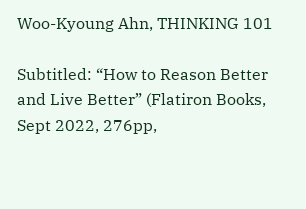Woo-Kyoung Ahn, THINKING 101

Subtitled: “How to Reason Better and Live Better” (Flatiron Books, Sept 2022, 276pp,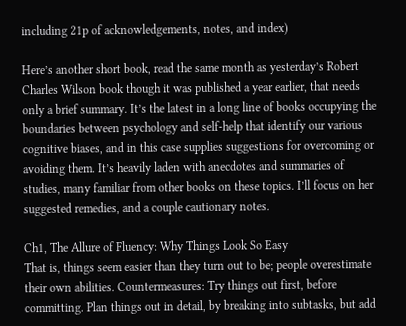including 21p of acknowledgements, notes, and index)

Here’s another short book, read the same month as yesterday’s Robert Charles Wilson book though it was published a year earlier, that needs only a brief summary. It’s the latest in a long line of books occupying the boundaries between psychology and self-help that identify our various cognitive biases, and in this case supplies suggestions for overcoming or avoiding them. It’s heavily laden with anecdotes and summaries of studies, many familiar from other books on these topics. I’ll focus on her suggested remedies, and a couple cautionary notes.

Ch1, The Allure of Fluency: Why Things Look So Easy
That is, things seem easier than they turn out to be; people overestimate their own abilities. Countermeasures: Try things out first, before committing. Plan things out in detail, by breaking into subtasks, but add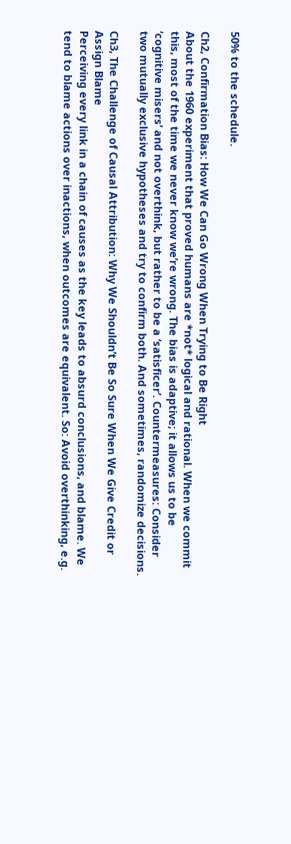50% to the schedule.

Ch2, Confirmation Bias: How We Can Go Wrong When Trying to Be Right
About the 1960 experiment that proved humans are *not* logical and rational. When we commit this, most of the time we never know we’re wrong. The bias is adaptive; it allows us to be ‘cognitive misers’ and not overthink, but rather to be a ‘satisficer’. Countermeasures: Consider two mutually exclusive hypotheses and try to confirm both. And sometimes, randomize decisions.

Ch3, The Challenge of Causal Attribution: Why We Shouldn’t Be So Sure When We Give Credit or Assign Blame
Perceiving every link in a chain of causes as the key leads to absurd conclusions, and blame. We tend to blame actions over inactions, when outcomes are equivalent. So: Avoid overthinking, e.g.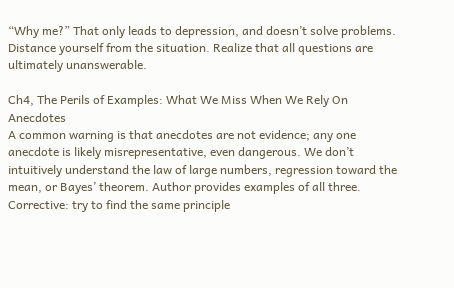“Why me?” That only leads to depression, and doesn’t solve problems. Distance yourself from the situation. Realize that all questions are ultimately unanswerable.

Ch4, The Perils of Examples: What We Miss When We Rely On Anecdotes
A common warning is that anecdotes are not evidence; any one anecdote is likely misrepresentative, even dangerous. We don’t intuitively understand the law of large numbers, regression toward the mean, or Bayes’ theorem. Author provides examples of all three. Corrective: try to find the same principle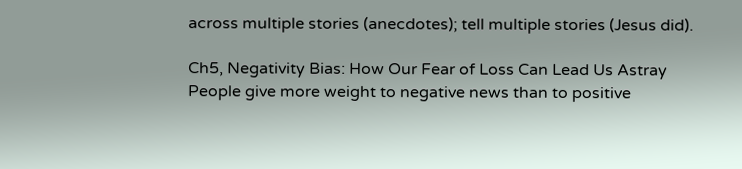across multiple stories (anecdotes); tell multiple stories (Jesus did).

Ch5, Negativity Bias: How Our Fear of Loss Can Lead Us Astray
People give more weight to negative news than to positive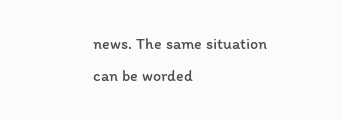news. The same situation can be worded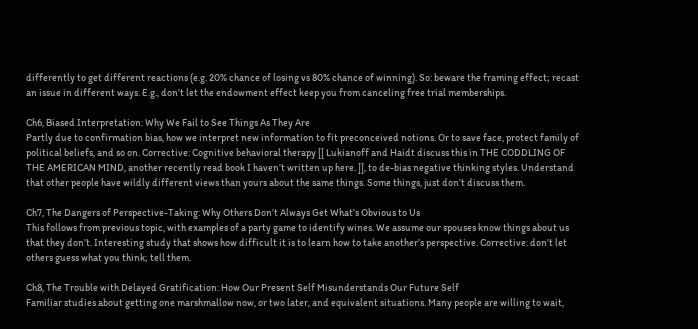differently to get different reactions (e.g. 20% chance of losing vs 80% chance of winning). So: beware the framing effect; recast an issue in different ways. E.g., don’t let the endowment effect keep you from canceling free trial memberships.

Ch6, Biased Interpretation: Why We Fail to See Things As They Are
Partly due to confirmation bias, how we interpret new information to fit preconceived notions. Or to save face, protect family of political beliefs, and so on. Corrective: Cognitive behavioral therapy [[ Lukianoff and Haidt discuss this in THE CODDLING OF THE AMERICAN MIND, another recently read book I haven’t written up here. ]], to de-bias negative thinking styles. Understand that other people have wildly different views than yours about the same things. Some things, just don’t discuss them.

Ch7, The Dangers of Perspective-Taking: Why Others Don’t Always Get What’s Obvious to Us
This follows from previous topic, with examples of a party game to identify wines. We assume our spouses know things about us that they don’t. Interesting study that shows how difficult it is to learn how to take another’s perspective. Corrective: don’t let others guess what you think; tell them.

Ch8, The Trouble with Delayed Gratification: How Our Present Self Misunderstands Our Future Self
Familiar studies about getting one marshmallow now, or two later, and equivalent situations. Many people are willing to wait,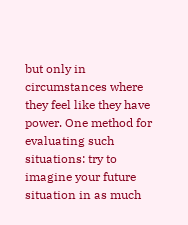but only in circumstances where they feel like they have power. One method for evaluating such situations: try to imagine your future situation in as much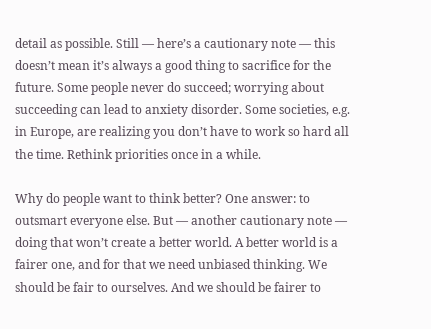detail as possible. Still — here’s a cautionary note — this doesn’t mean it’s always a good thing to sacrifice for the future. Some people never do succeed; worrying about succeeding can lead to anxiety disorder. Some societies, e.g. in Europe, are realizing you don’t have to work so hard all the time. Rethink priorities once in a while.

Why do people want to think better? One answer: to outsmart everyone else. But — another cautionary note — doing that won’t create a better world. A better world is a fairer one, and for that we need unbiased thinking. We should be fair to ourselves. And we should be fairer to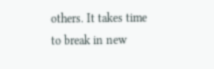others. It takes time to break in new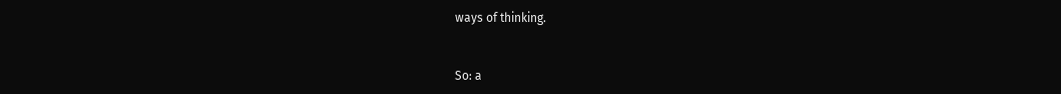ways of thinking.


So: a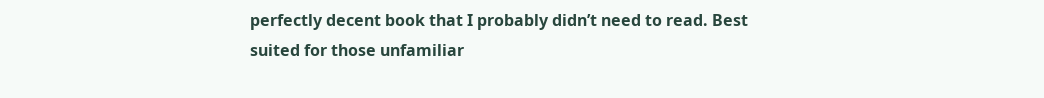perfectly decent book that I probably didn’t need to read. Best suited for those unfamiliar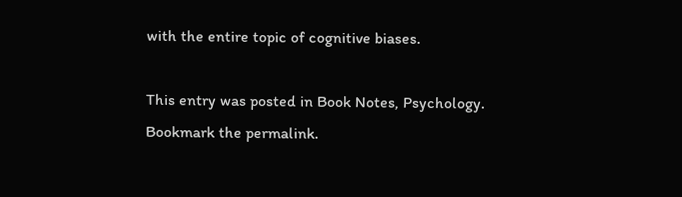with the entire topic of cognitive biases.

This entry was posted in Book Notes, Psychology. Bookmark the permalink.